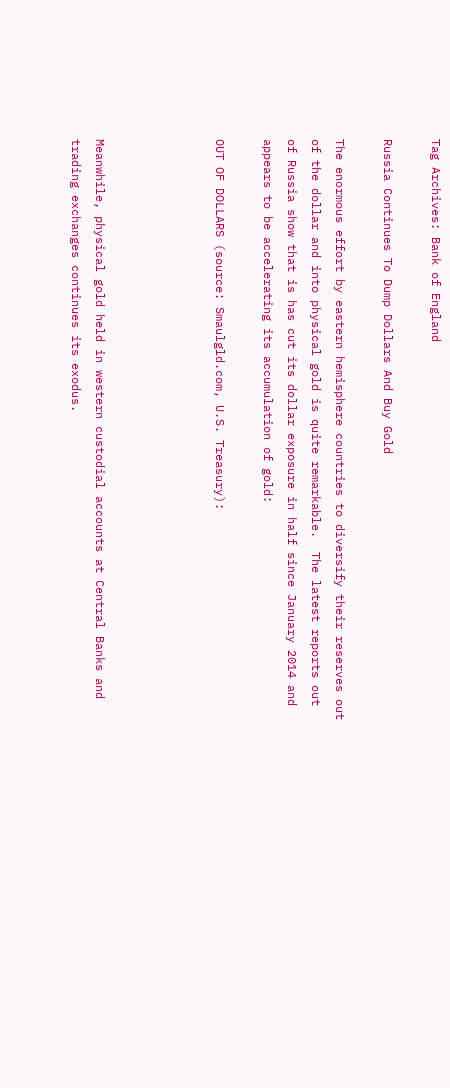Tag Archives: Bank of England

Russia Continues To Dump Dollars And Buy Gold

The enormous effort by eastern hemisphere countries to diversify their reserves out of the dollar and into physical gold is quite remarkable.  The latest reports out of Russia show that is has cut its dollar exposure in half since January 2014 and appears to be accelerating its accumulation of gold:

OUT OF DOLLARS (source: Smaulgld.com, U.S. Treasury):




Meanwhile, physical gold held in western custodial accounts at Central Banks and trading exchanges continues its exodus.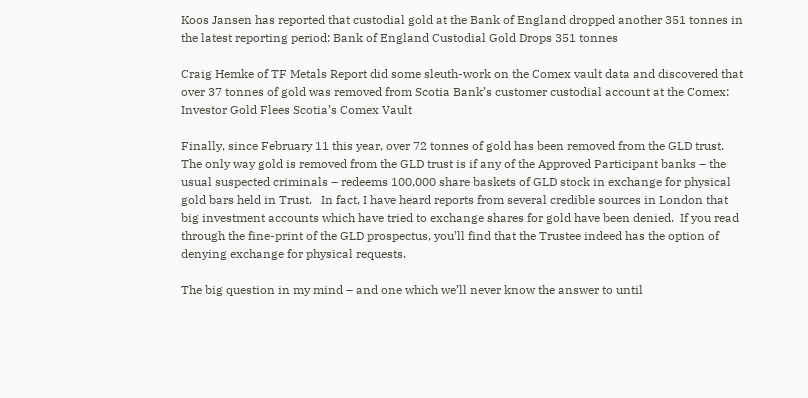Koos Jansen has reported that custodial gold at the Bank of England dropped another 351 tonnes in the latest reporting period: Bank of England Custodial Gold Drops 351 tonnes

Craig Hemke of TF Metals Report did some sleuth-work on the Comex vault data and discovered that over 37 tonnes of gold was removed from Scotia Bank’s customer custodial account at the Comex:   Investor Gold Flees Scotia’s Comex Vault

Finally, since February 11 this year, over 72 tonnes of gold has been removed from the GLD trust.  The only way gold is removed from the GLD trust is if any of the Approved Participant banks – the usual suspected criminals – redeems 100,000 share baskets of GLD stock in exchange for physical gold bars held in Trust.   In fact, I have heard reports from several credible sources in London that big investment accounts which have tried to exchange shares for gold have been denied.  If you read through the fine-print of the GLD prospectus, you’ll find that the Trustee indeed has the option of denying exchange for physical requests.

The big question in my mind – and one which we’ll never know the answer to until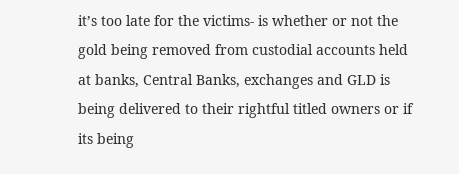it’s too late for the victims- is whether or not the gold being removed from custodial accounts held at banks, Central Banks, exchanges and GLD is being delivered to their rightful titled owners or if its being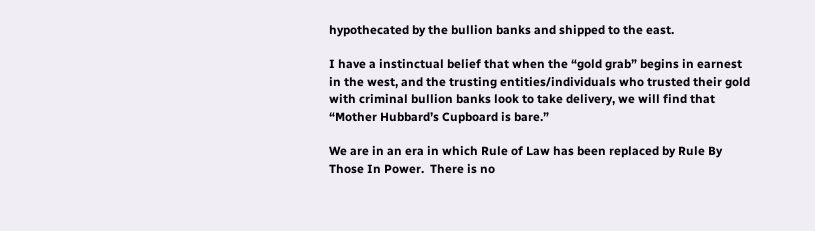hypothecated by the bullion banks and shipped to the east.

I have a instinctual belief that when the “gold grab” begins in earnest in the west, and the trusting entities/individuals who trusted their gold with criminal bullion banks look to take delivery, we will find that “Mother Hubbard’s Cupboard is bare.”

We are in an era in which Rule of Law has been replaced by Rule By Those In Power.  There is no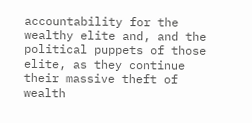accountability for the wealthy elite and, and the political puppets of those elite, as they continue their massive theft of wealth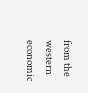from the western economic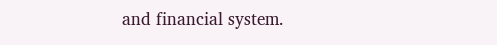and financial system.